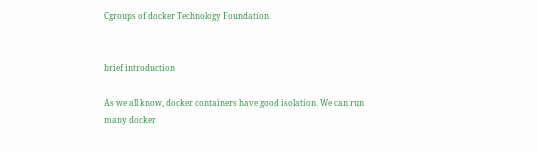Cgroups of docker Technology Foundation


brief introduction

As we all know, docker containers have good isolation. We can run many docker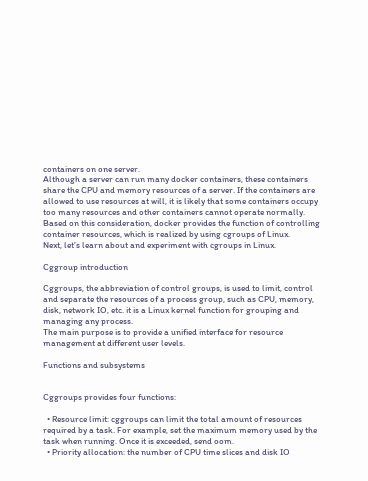containers on one server.
Although a server can run many docker containers, these containers share the CPU and memory resources of a server. If the containers are allowed to use resources at will, it is likely that some containers occupy too many resources and other containers cannot operate normally.
Based on this consideration, docker provides the function of controlling container resources, which is realized by using cgroups of Linux.
Next, let’s learn about and experiment with cgroups in Linux.

Cggroup introduction

Cggroups, the abbreviation of control groups, is used to limit, control and separate the resources of a process group, such as CPU, memory, disk, network IO, etc. it is a Linux kernel function for grouping and managing any process.
The main purpose is to provide a unified interface for resource management at different user levels.

Functions and subsystems


Cggroups provides four functions:

  • Resource limit: cggroups can limit the total amount of resources required by a task. For example, set the maximum memory used by the task when running. Once it is exceeded, send oom.
  • Priority allocation: the number of CPU time slices and disk IO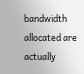bandwidth allocated are actually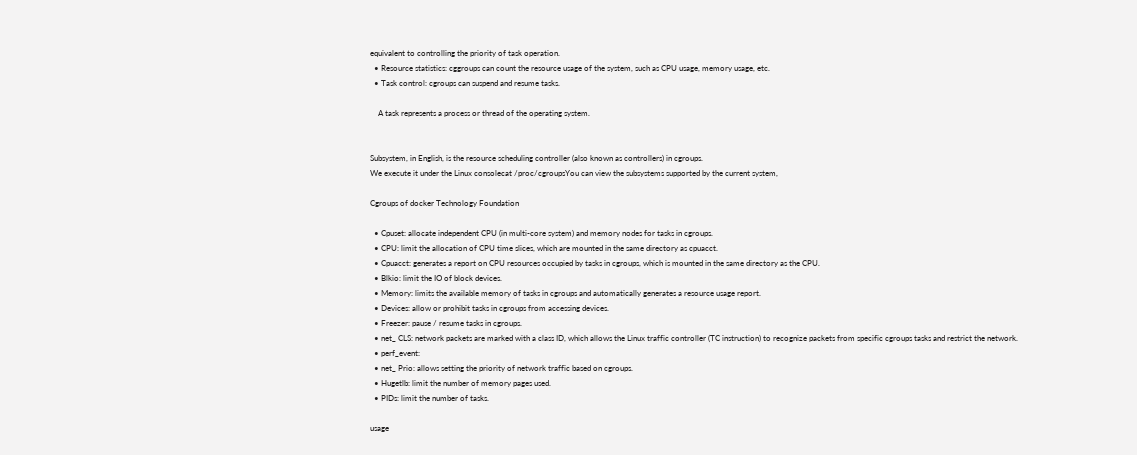equivalent to controlling the priority of task operation.
  • Resource statistics: cggroups can count the resource usage of the system, such as CPU usage, memory usage, etc.
  • Task control: cgroups can suspend and resume tasks.

    A task represents a process or thread of the operating system.


Subsystem, in English, is the resource scheduling controller (also known as controllers) in cgroups.
We execute it under the Linux consolecat /proc/cgroupsYou can view the subsystems supported by the current system,

Cgroups of docker Technology Foundation

  • Cpuset: allocate independent CPU (in multi-core system) and memory nodes for tasks in cgroups.
  • CPU: limit the allocation of CPU time slices, which are mounted in the same directory as cpuacct.
  • Cpuacct: generates a report on CPU resources occupied by tasks in cgroups, which is mounted in the same directory as the CPU.
  • Blkio: limit the IO of block devices.
  • Memory: limits the available memory of tasks in cgroups and automatically generates a resource usage report.
  • Devices: allow or prohibit tasks in cgroups from accessing devices.
  • Freezer: pause / resume tasks in cgroups.
  • net_ CLS: network packets are marked with a class ID, which allows the Linux traffic controller (TC instruction) to recognize packets from specific cgroups tasks and restrict the network.
  • perf_event:
  • net_ Prio: allows setting the priority of network traffic based on cgroups.
  • Hugetlb: limit the number of memory pages used.
  • PIDs: limit the number of tasks.

usage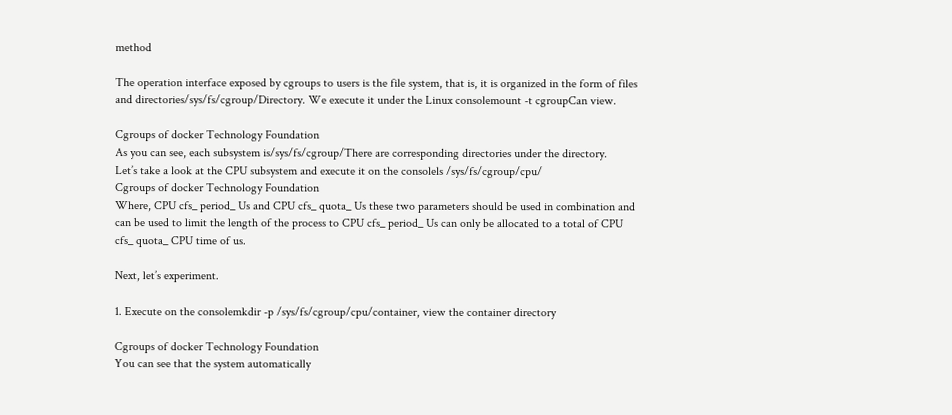method

The operation interface exposed by cgroups to users is the file system, that is, it is organized in the form of files and directories/sys/fs/cgroup/Directory. We execute it under the Linux consolemount -t cgroupCan view.

Cgroups of docker Technology Foundation
As you can see, each subsystem is/sys/fs/cgroup/There are corresponding directories under the directory.
Let’s take a look at the CPU subsystem and execute it on the consolels /sys/fs/cgroup/cpu/
Cgroups of docker Technology Foundation
Where, CPU cfs_ period_ Us and CPU cfs_ quota_ Us these two parameters should be used in combination and can be used to limit the length of the process to CPU cfs_ period_ Us can only be allocated to a total of CPU cfs_ quota_ CPU time of us.

Next, let’s experiment.

1. Execute on the consolemkdir -p /sys/fs/cgroup/cpu/container, view the container directory

Cgroups of docker Technology Foundation
You can see that the system automatically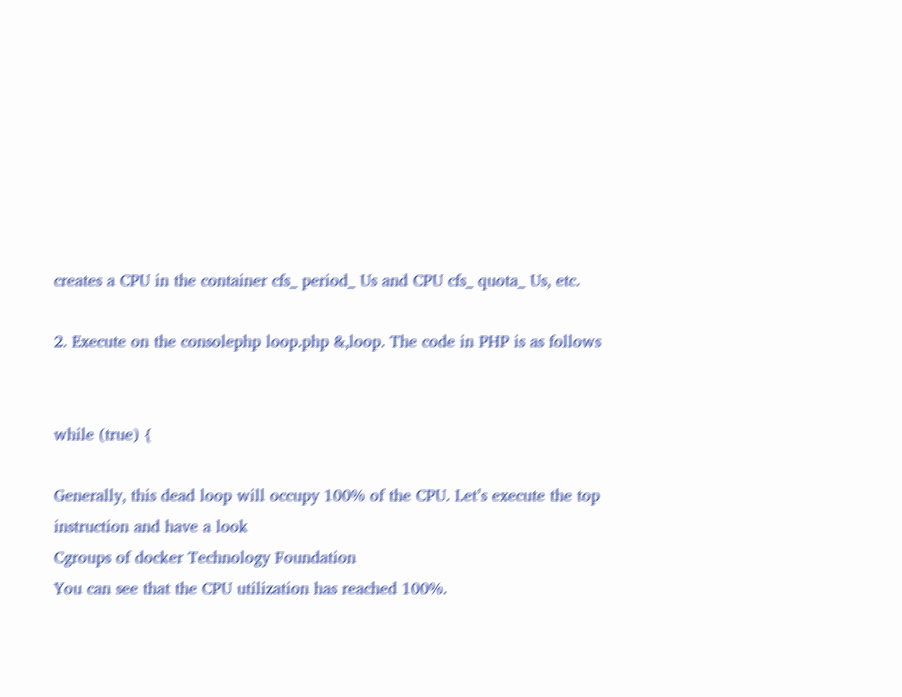creates a CPU in the container cfs_ period_ Us and CPU cfs_ quota_ Us, etc.

2. Execute on the consolephp loop.php &,loop. The code in PHP is as follows


while (true) {

Generally, this dead loop will occupy 100% of the CPU. Let’s execute the top instruction and have a look
Cgroups of docker Technology Foundation
You can see that the CPU utilization has reached 100%.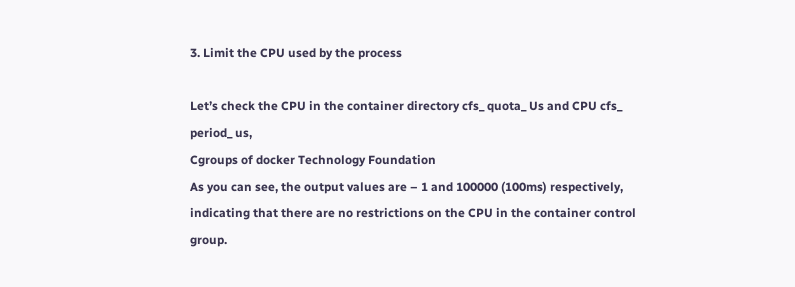3. Limit the CPU used by the process

Let’s check the CPU in the container directory cfs_ quota_ Us and CPU cfs_ period_ us,
Cgroups of docker Technology Foundation
As you can see, the output values are – 1 and 100000 (100ms) respectively, indicating that there are no restrictions on the CPU in the container control group.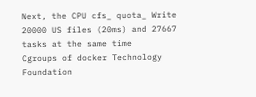Next, the CPU cfs_ quota_ Write 20000 US files (20ms) and 27667 tasks at the same time
Cgroups of docker Technology Foundation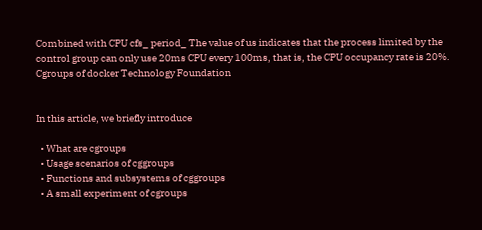Combined with CPU cfs_ period_ The value of us indicates that the process limited by the control group can only use 20ms CPU every 100ms, that is, the CPU occupancy rate is 20%.
Cgroups of docker Technology Foundation


In this article, we briefly introduce

  • What are cgroups
  • Usage scenarios of cggroups
  • Functions and subsystems of cggroups
  • A small experiment of cgroups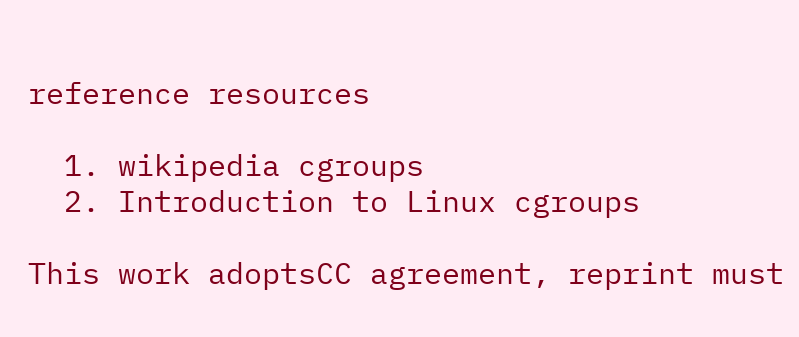reference resources

  1. wikipedia cgroups
  2. Introduction to Linux cgroups

This work adoptsCC agreement, reprint must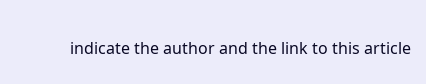indicate the author and the link to this article